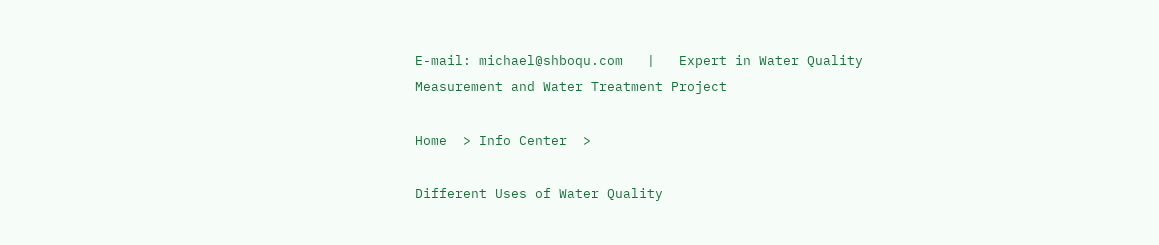E-mail: michael@shboqu.com   |   Expert in Water Quality Measurement and Water Treatment Project

Home  > Info Center  >

Different Uses of Water Quality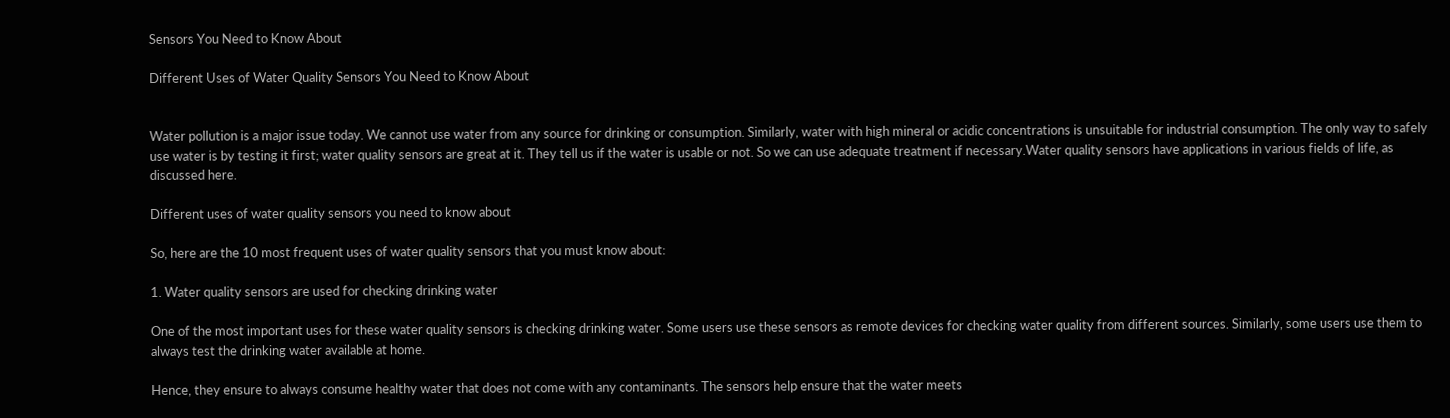Sensors You Need to Know About

Different Uses of Water Quality Sensors You Need to Know About


Water pollution is a major issue today. We cannot use water from any source for drinking or consumption. Similarly, water with high mineral or acidic concentrations is unsuitable for industrial consumption. The only way to safely use water is by testing it first; water quality sensors are great at it. They tell us if the water is usable or not. So we can use adequate treatment if necessary.Water quality sensors have applications in various fields of life, as discussed here.

Different uses of water quality sensors you need to know about

So, here are the 10 most frequent uses of water quality sensors that you must know about:

1. Water quality sensors are used for checking drinking water

One of the most important uses for these water quality sensors is checking drinking water. Some users use these sensors as remote devices for checking water quality from different sources. Similarly, some users use them to always test the drinking water available at home.

Hence, they ensure to always consume healthy water that does not come with any contaminants. The sensors help ensure that the water meets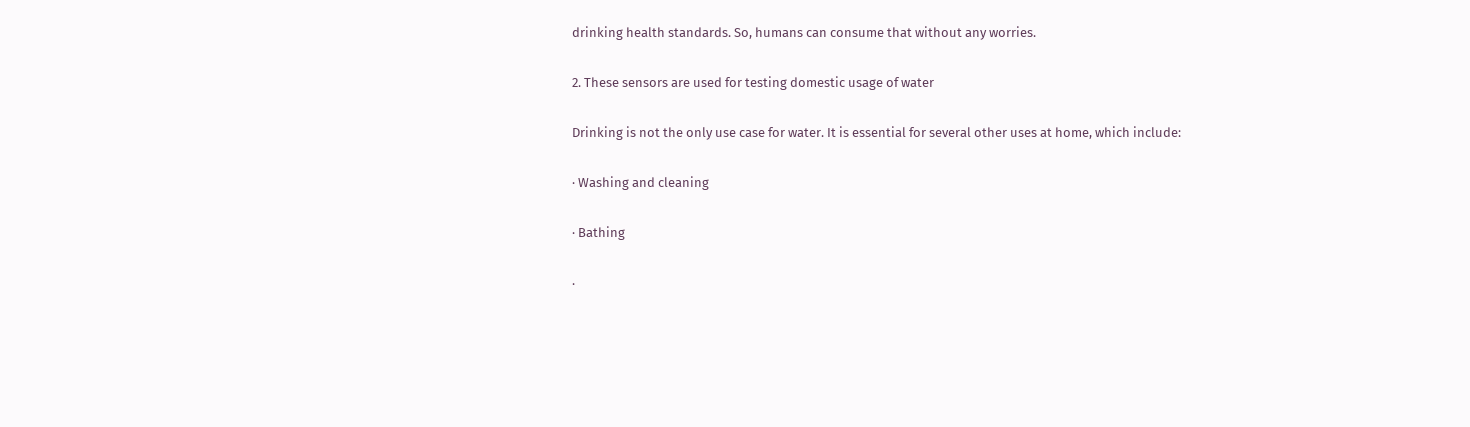drinking health standards. So, humans can consume that without any worries.

2. These sensors are used for testing domestic usage of water

Drinking is not the only use case for water. It is essential for several other uses at home, which include:

· Washing and cleaning

· Bathing

·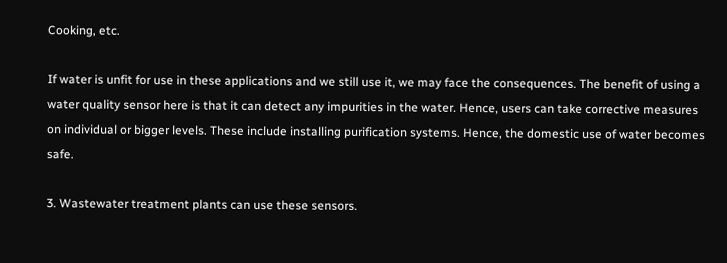Cooking, etc.

If water is unfit for use in these applications and we still use it, we may face the consequences. The benefit of using a water quality sensor here is that it can detect any impurities in the water. Hence, users can take corrective measures on individual or bigger levels. These include installing purification systems. Hence, the domestic use of water becomes safe.

3. Wastewater treatment plants can use these sensors.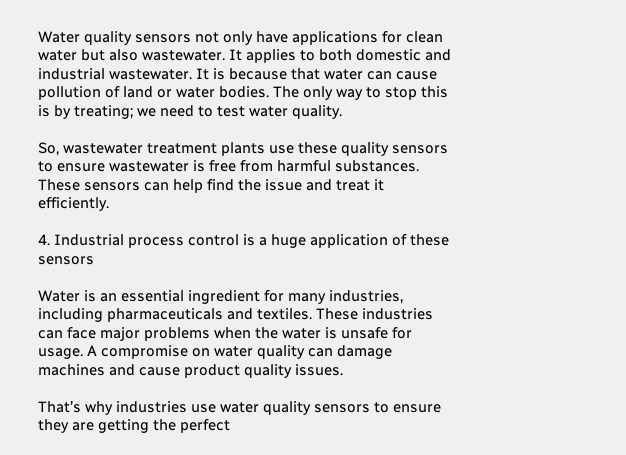Water quality sensors not only have applications for clean water but also wastewater. It applies to both domestic and industrial wastewater. It is because that water can cause pollution of land or water bodies. The only way to stop this is by treating; we need to test water quality.

So, wastewater treatment plants use these quality sensors to ensure wastewater is free from harmful substances. These sensors can help find the issue and treat it efficiently.

4. Industrial process control is a huge application of these sensors

Water is an essential ingredient for many industries, including pharmaceuticals and textiles. These industries can face major problems when the water is unsafe for usage. A compromise on water quality can damage machines and cause product quality issues.

That’s why industries use water quality sensors to ensure they are getting the perfect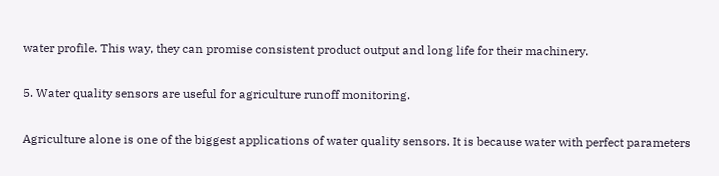water profile. This way, they can promise consistent product output and long life for their machinery.

5. Water quality sensors are useful for agriculture runoff monitoring.

Agriculture alone is one of the biggest applications of water quality sensors. It is because water with perfect parameters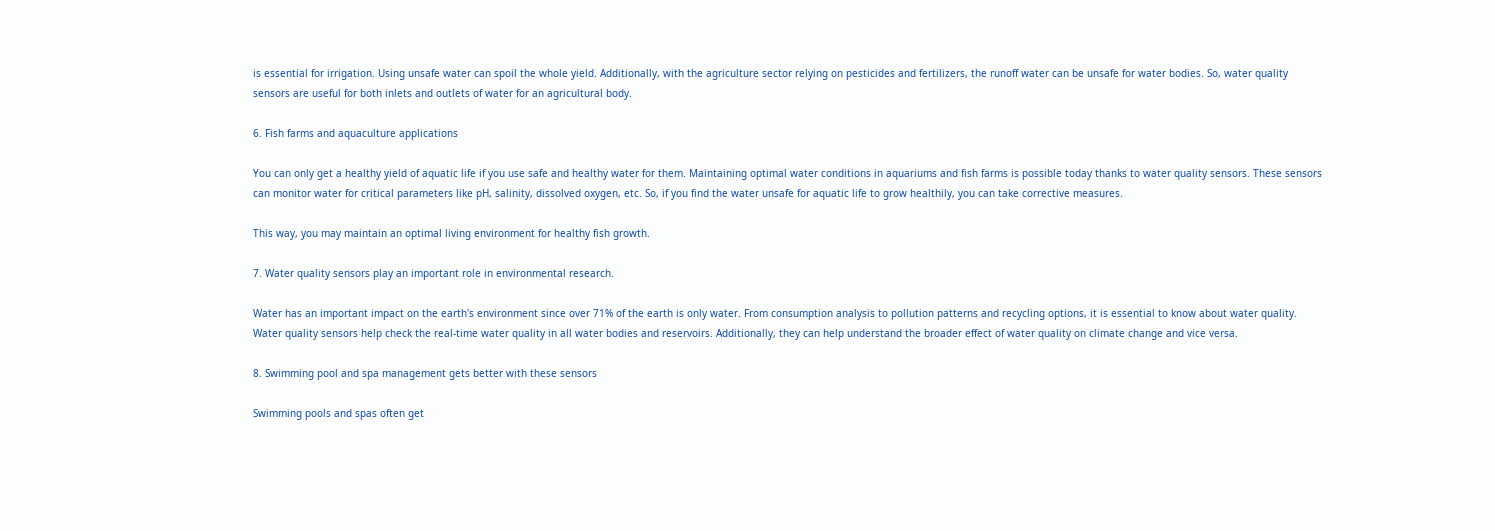is essential for irrigation. Using unsafe water can spoil the whole yield. Additionally, with the agriculture sector relying on pesticides and fertilizers, the runoff water can be unsafe for water bodies. So, water quality sensors are useful for both inlets and outlets of water for an agricultural body.

6. Fish farms and aquaculture applications

You can only get a healthy yield of aquatic life if you use safe and healthy water for them. Maintaining optimal water conditions in aquariums and fish farms is possible today thanks to water quality sensors. These sensors can monitor water for critical parameters like pH, salinity, dissolved oxygen, etc. So, if you find the water unsafe for aquatic life to grow healthily, you can take corrective measures.

This way, you may maintain an optimal living environment for healthy fish growth.

7. Water quality sensors play an important role in environmental research.

Water has an important impact on the earth's environment since over 71% of the earth is only water. From consumption analysis to pollution patterns and recycling options, it is essential to know about water quality. Water quality sensors help check the real-time water quality in all water bodies and reservoirs. Additionally, they can help understand the broader effect of water quality on climate change and vice versa.

8. Swimming pool and spa management gets better with these sensors

Swimming pools and spas often get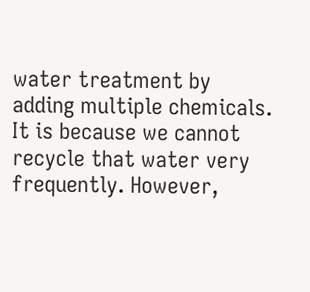water treatment by adding multiple chemicals. It is because we cannot recycle that water very frequently. However,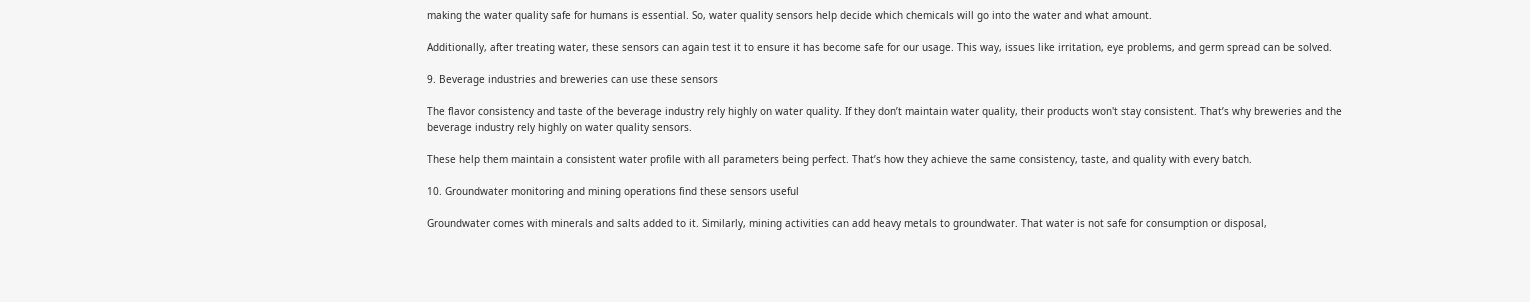making the water quality safe for humans is essential. So, water quality sensors help decide which chemicals will go into the water and what amount.

Additionally, after treating water, these sensors can again test it to ensure it has become safe for our usage. This way, issues like irritation, eye problems, and germ spread can be solved.

9. Beverage industries and breweries can use these sensors

The flavor consistency and taste of the beverage industry rely highly on water quality. If they don’t maintain water quality, their products won't stay consistent. That’s why breweries and the beverage industry rely highly on water quality sensors.

These help them maintain a consistent water profile with all parameters being perfect. That’s how they achieve the same consistency, taste, and quality with every batch.

10. Groundwater monitoring and mining operations find these sensors useful

Groundwater comes with minerals and salts added to it. Similarly, mining activities can add heavy metals to groundwater. That water is not safe for consumption or disposal,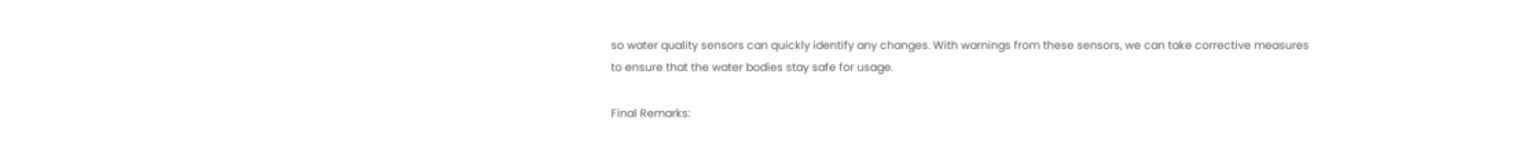so water quality sensors can quickly identify any changes. With warnings from these sensors, we can take corrective measures to ensure that the water bodies stay safe for usage.

Final Remarks: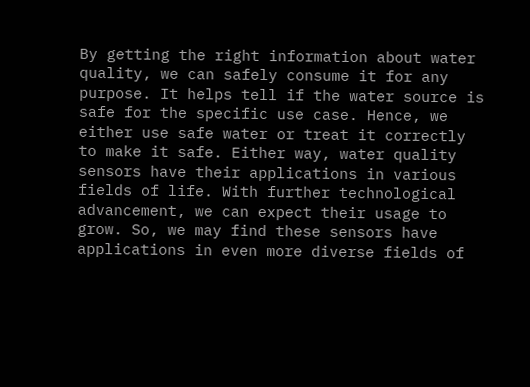By getting the right information about water quality, we can safely consume it for any purpose. It helps tell if the water source is safe for the specific use case. Hence, we either use safe water or treat it correctly to make it safe. Either way, water quality sensors have their applications in various fields of life. With further technological advancement, we can expect their usage to grow. So, we may find these sensors have applications in even more diverse fields of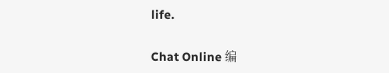life.

Chat Online 编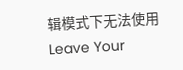辑模式下无法使用
Leave Your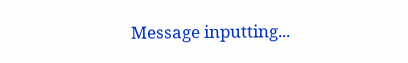Message inputting...